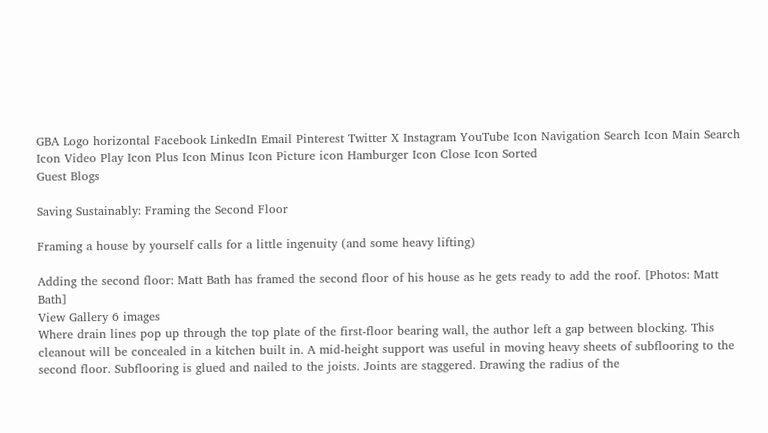GBA Logo horizontal Facebook LinkedIn Email Pinterest Twitter X Instagram YouTube Icon Navigation Search Icon Main Search Icon Video Play Icon Plus Icon Minus Icon Picture icon Hamburger Icon Close Icon Sorted
Guest Blogs

Saving Sustainably: Framing the Second Floor

Framing a house by yourself calls for a little ingenuity (and some heavy lifting)

Adding the second floor: Matt Bath has framed the second floor of his house as he gets ready to add the roof. [Photos: Matt Bath]
View Gallery 6 images
Where drain lines pop up through the top plate of the first-floor bearing wall, the author left a gap between blocking. This cleanout will be concealed in a kitchen built in. A mid-height support was useful in moving heavy sheets of subflooring to the second floor. Subflooring is glued and nailed to the joists. Joints are staggered. Drawing the radius of the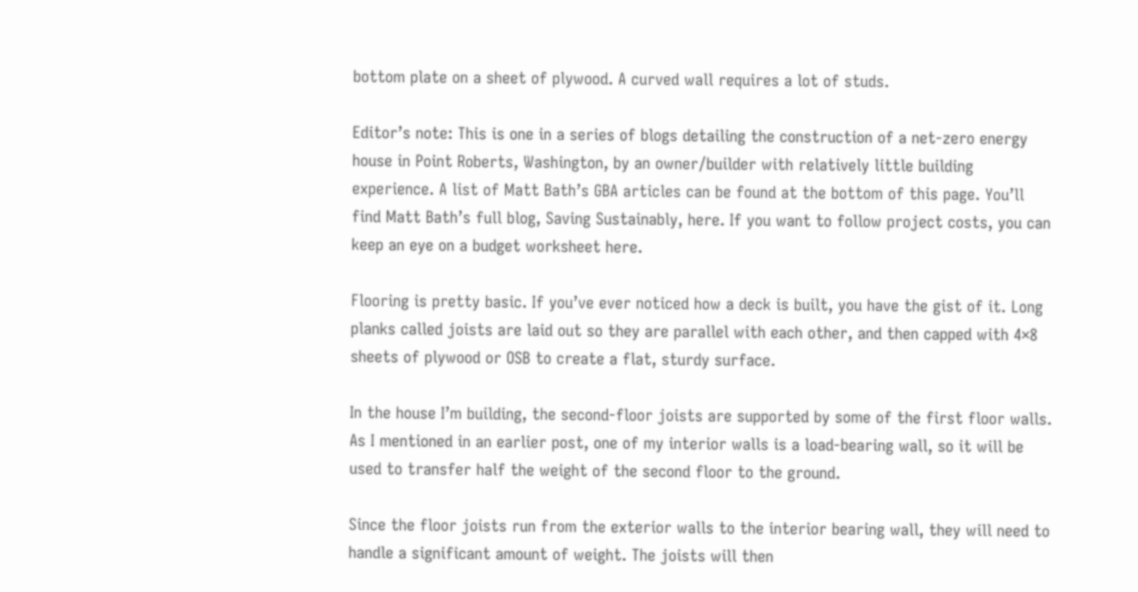bottom plate on a sheet of plywood. A curved wall requires a lot of studs.

Editor’s note: This is one in a series of blogs detailing the construction of a net-zero energy house in Point Roberts, Washington, by an owner/builder with relatively little building experience. A list of Matt Bath’s GBA articles can be found at the bottom of this page. You’ll find Matt Bath’s full blog, Saving Sustainably, here. If you want to follow project costs, you can keep an eye on a budget worksheet here.

Flooring is pretty basic. If you’ve ever noticed how a deck is built, you have the gist of it. Long planks called joists are laid out so they are parallel with each other, and then capped with 4×8 sheets of plywood or OSB to create a flat, sturdy surface.

In the house I’m building, the second-floor joists are supported by some of the first floor walls. As I mentioned in an earlier post, one of my interior walls is a load-bearing wall, so it will be used to transfer half the weight of the second floor to the ground.

Since the floor joists run from the exterior walls to the interior bearing wall, they will need to handle a significant amount of weight. The joists will then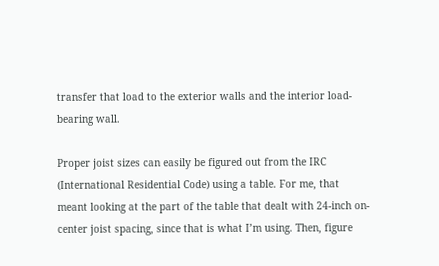transfer that load to the exterior walls and the interior load-bearing wall.

Proper joist sizes can easily be figured out from the IRC (International Residential Code) using a table. For me, that meant looking at the part of the table that dealt with 24-inch on-center joist spacing, since that is what I’m using. Then, figure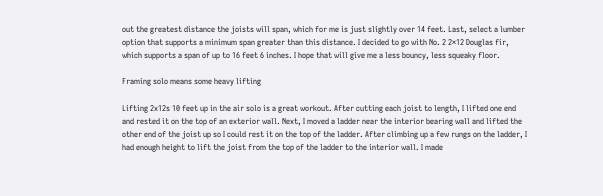out the greatest distance the joists will span, which for me is just slightly over 14 feet. Last, select a lumber option that supports a minimum span greater than this distance. I decided to go with No. 2 2×12 Douglas fir, which supports a span of up to 16 feet 6 inches. I hope that will give me a less bouncy, less squeaky floor.

Framing solo means some heavy lifting

Lifting 2x12s 10 feet up in the air solo is a great workout. After cutting each joist to length, I lifted one end and rested it on the top of an exterior wall. Next, I moved a ladder near the interior bearing wall and lifted the other end of the joist up so I could rest it on the top of the ladder. After climbing up a few rungs on the ladder, I had enough height to lift the joist from the top of the ladder to the interior wall. I made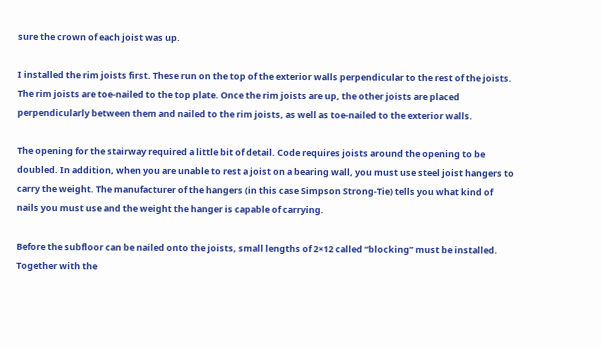sure the crown of each joist was up.

I installed the rim joists first. These run on the top of the exterior walls perpendicular to the rest of the joists. The rim joists are toe-nailed to the top plate. Once the rim joists are up, the other joists are placed perpendicularly between them and nailed to the rim joists, as well as toe-nailed to the exterior walls.

The opening for the stairway required a little bit of detail. Code requires joists around the opening to be doubled. In addition, when you are unable to rest a joist on a bearing wall, you must use steel joist hangers to carry the weight. The manufacturer of the hangers (in this case Simpson Strong-Tie) tells you what kind of nails you must use and the weight the hanger is capable of carrying.

Before the subfloor can be nailed onto the joists, small lengths of 2×12 called “blocking” must be installed. Together with the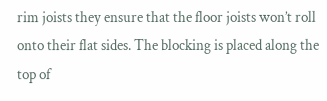rim joists they ensure that the floor joists won’t roll onto their flat sides. The blocking is placed along the top of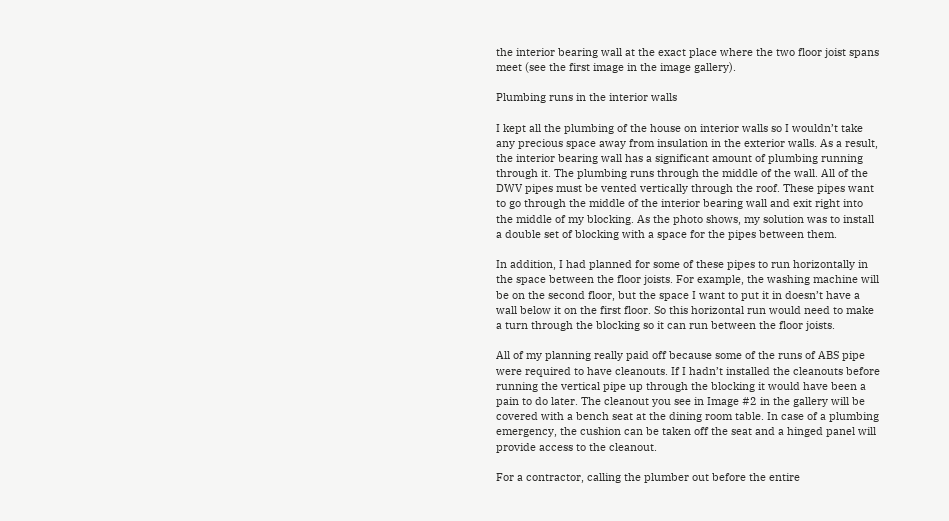the interior bearing wall at the exact place where the two floor joist spans meet (see the first image in the image gallery).

Plumbing runs in the interior walls

I kept all the plumbing of the house on interior walls so I wouldn’t take any precious space away from insulation in the exterior walls. As a result, the interior bearing wall has a significant amount of plumbing running through it. The plumbing runs through the middle of the wall. All of the DWV pipes must be vented vertically through the roof. These pipes want to go through the middle of the interior bearing wall and exit right into the middle of my blocking. As the photo shows, my solution was to install a double set of blocking with a space for the pipes between them.

In addition, I had planned for some of these pipes to run horizontally in the space between the floor joists. For example, the washing machine will be on the second floor, but the space I want to put it in doesn’t have a wall below it on the first floor. So this horizontal run would need to make a turn through the blocking so it can run between the floor joists.

All of my planning really paid off because some of the runs of ABS pipe were required to have cleanouts. If I hadn’t installed the cleanouts before running the vertical pipe up through the blocking it would have been a pain to do later. The cleanout you see in Image #2 in the gallery will be covered with a bench seat at the dining room table. In case of a plumbing emergency, the cushion can be taken off the seat and a hinged panel will provide access to the cleanout.

For a contractor, calling the plumber out before the entire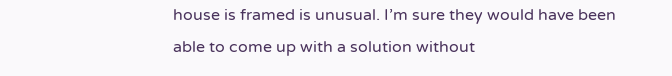house is framed is unusual. I’m sure they would have been able to come up with a solution without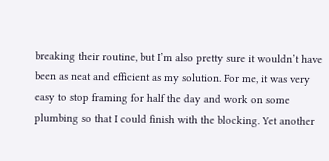breaking their routine, but I’m also pretty sure it wouldn’t have been as neat and efficient as my solution. For me, it was very easy to stop framing for half the day and work on some plumbing so that I could finish with the blocking. Yet another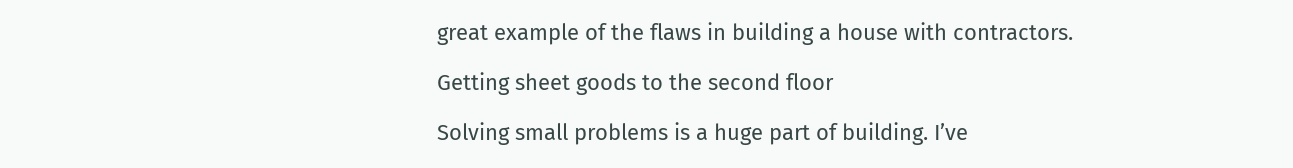great example of the flaws in building a house with contractors.

Getting sheet goods to the second floor

Solving small problems is a huge part of building. I’ve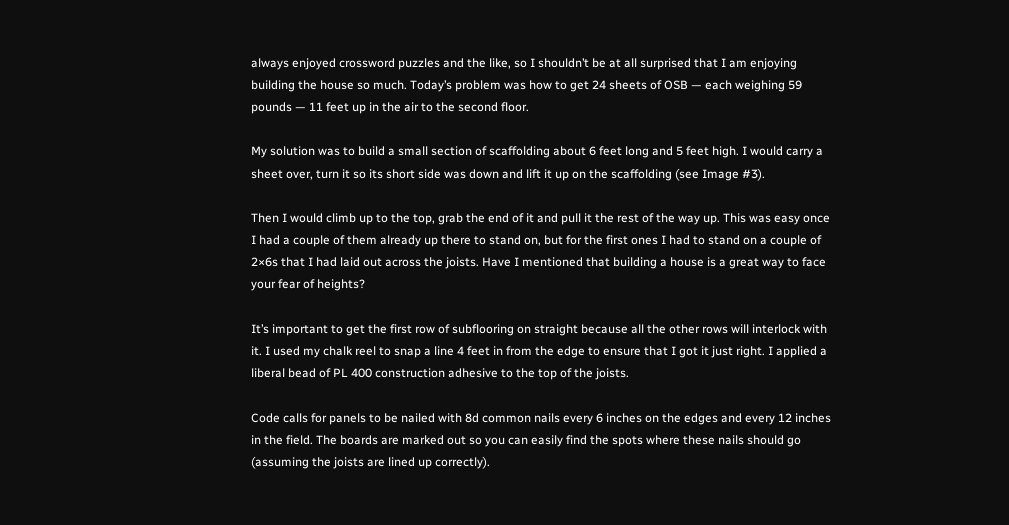always enjoyed crossword puzzles and the like, so I shouldn’t be at all surprised that I am enjoying building the house so much. Today’s problem was how to get 24 sheets of OSB — each weighing 59 pounds — 11 feet up in the air to the second floor.

My solution was to build a small section of scaffolding about 6 feet long and 5 feet high. I would carry a sheet over, turn it so its short side was down and lift it up on the scaffolding (see Image #3).

Then I would climb up to the top, grab the end of it and pull it the rest of the way up. This was easy once I had a couple of them already up there to stand on, but for the first ones I had to stand on a couple of 2×6s that I had laid out across the joists. Have I mentioned that building a house is a great way to face your fear of heights?

It’s important to get the first row of subflooring on straight because all the other rows will interlock with it. I used my chalk reel to snap a line 4 feet in from the edge to ensure that I got it just right. I applied a liberal bead of PL 400 construction adhesive to the top of the joists.

Code calls for panels to be nailed with 8d common nails every 6 inches on the edges and every 12 inches in the field. The boards are marked out so you can easily find the spots where these nails should go (assuming the joists are lined up correctly).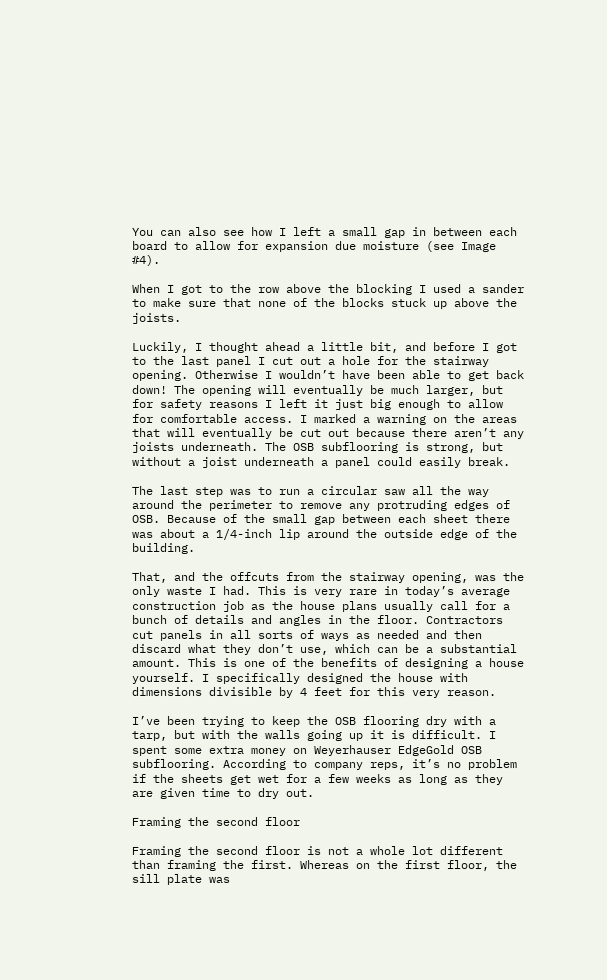You can also see how I left a small gap in between each board to allow for expansion due moisture (see Image #4).

When I got to the row above the blocking I used a sander to make sure that none of the blocks stuck up above the joists.

Luckily, I thought ahead a little bit, and before I got to the last panel I cut out a hole for the stairway opening. Otherwise I wouldn’t have been able to get back down! The opening will eventually be much larger, but for safety reasons I left it just big enough to allow for comfortable access. I marked a warning on the areas that will eventually be cut out because there aren’t any joists underneath. The OSB subflooring is strong, but without a joist underneath a panel could easily break.

The last step was to run a circular saw all the way around the perimeter to remove any protruding edges of OSB. Because of the small gap between each sheet there was about a 1/4-inch lip around the outside edge of the building.

That, and the offcuts from the stairway opening, was the only waste I had. This is very rare in today’s average construction job as the house plans usually call for a bunch of details and angles in the floor. Contractors cut panels in all sorts of ways as needed and then discard what they don’t use, which can be a substantial amount. This is one of the benefits of designing a house yourself. I specifically designed the house with dimensions divisible by 4 feet for this very reason.

I’ve been trying to keep the OSB flooring dry with a tarp, but with the walls going up it is difficult. I spent some extra money on Weyerhauser EdgeGold OSB subflooring. According to company reps, it’s no problem if the sheets get wet for a few weeks as long as they are given time to dry out.

Framing the second floor

Framing the second floor is not a whole lot different than framing the first. Whereas on the first floor, the sill plate was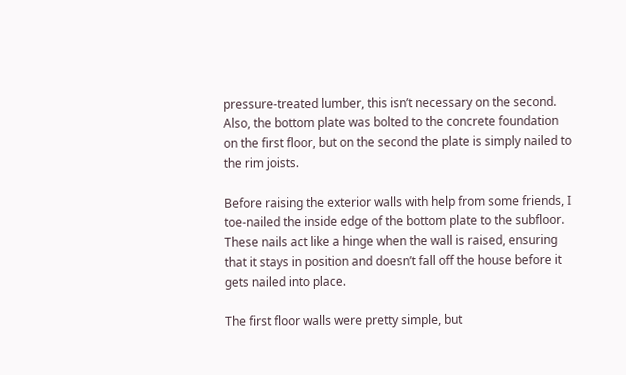pressure-treated lumber, this isn’t necessary on the second. Also, the bottom plate was bolted to the concrete foundation on the first floor, but on the second the plate is simply nailed to the rim joists.

Before raising the exterior walls with help from some friends, I toe-nailed the inside edge of the bottom plate to the subfloor. These nails act like a hinge when the wall is raised, ensuring that it stays in position and doesn’t fall off the house before it gets nailed into place.

The first floor walls were pretty simple, but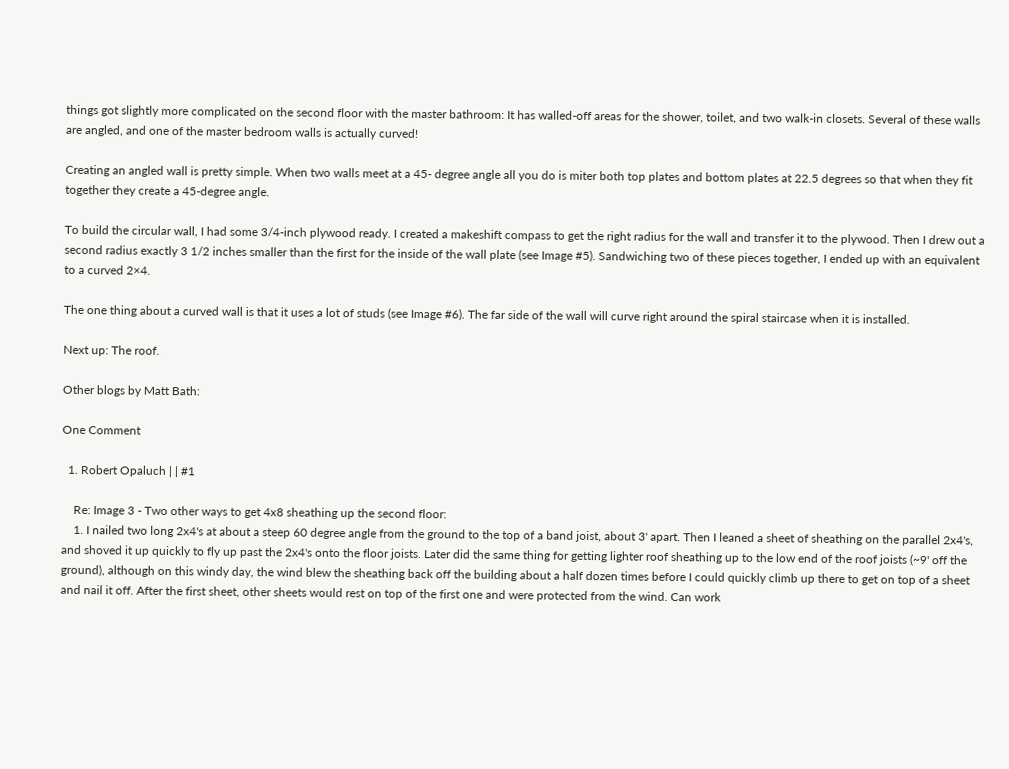things got slightly more complicated on the second floor with the master bathroom: It has walled-off areas for the shower, toilet, and two walk-in closets. Several of these walls are angled, and one of the master bedroom walls is actually curved!

Creating an angled wall is pretty simple. When two walls meet at a 45- degree angle all you do is miter both top plates and bottom plates at 22.5 degrees so that when they fit together they create a 45-degree angle.

To build the circular wall, I had some 3/4-inch plywood ready. I created a makeshift compass to get the right radius for the wall and transfer it to the plywood. Then I drew out a second radius exactly 3 1/2 inches smaller than the first for the inside of the wall plate (see Image #5). Sandwiching two of these pieces together, I ended up with an equivalent to a curved 2×4.

The one thing about a curved wall is that it uses a lot of studs (see Image #6). The far side of the wall will curve right around the spiral staircase when it is installed.

Next up: The roof.

Other blogs by Matt Bath:

One Comment

  1. Robert Opaluch | | #1

    Re: Image 3 - Two other ways to get 4x8 sheathing up the second floor:
    1. I nailed two long 2x4's at about a steep 60 degree angle from the ground to the top of a band joist, about 3' apart. Then I leaned a sheet of sheathing on the parallel 2x4's, and shoved it up quickly to fly up past the 2x4's onto the floor joists. Later did the same thing for getting lighter roof sheathing up to the low end of the roof joists (~9' off the ground), although on this windy day, the wind blew the sheathing back off the building about a half dozen times before I could quickly climb up there to get on top of a sheet and nail it off. After the first sheet, other sheets would rest on top of the first one and were protected from the wind. Can work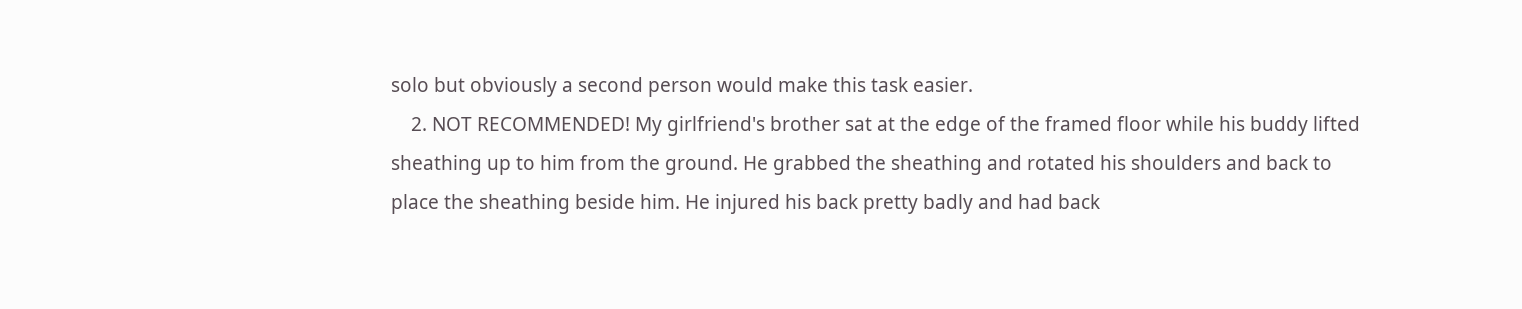solo but obviously a second person would make this task easier.
    2. NOT RECOMMENDED! My girlfriend's brother sat at the edge of the framed floor while his buddy lifted sheathing up to him from the ground. He grabbed the sheathing and rotated his shoulders and back to place the sheathing beside him. He injured his back pretty badly and had back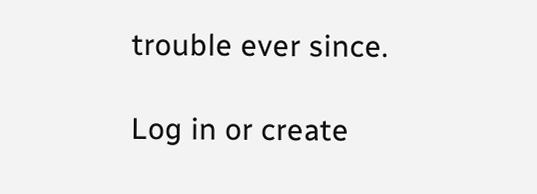trouble ever since.

Log in or create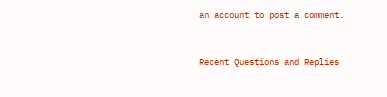an account to post a comment.



Recent Questions and Replies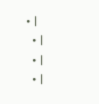• |
  • |
  • |
  • |